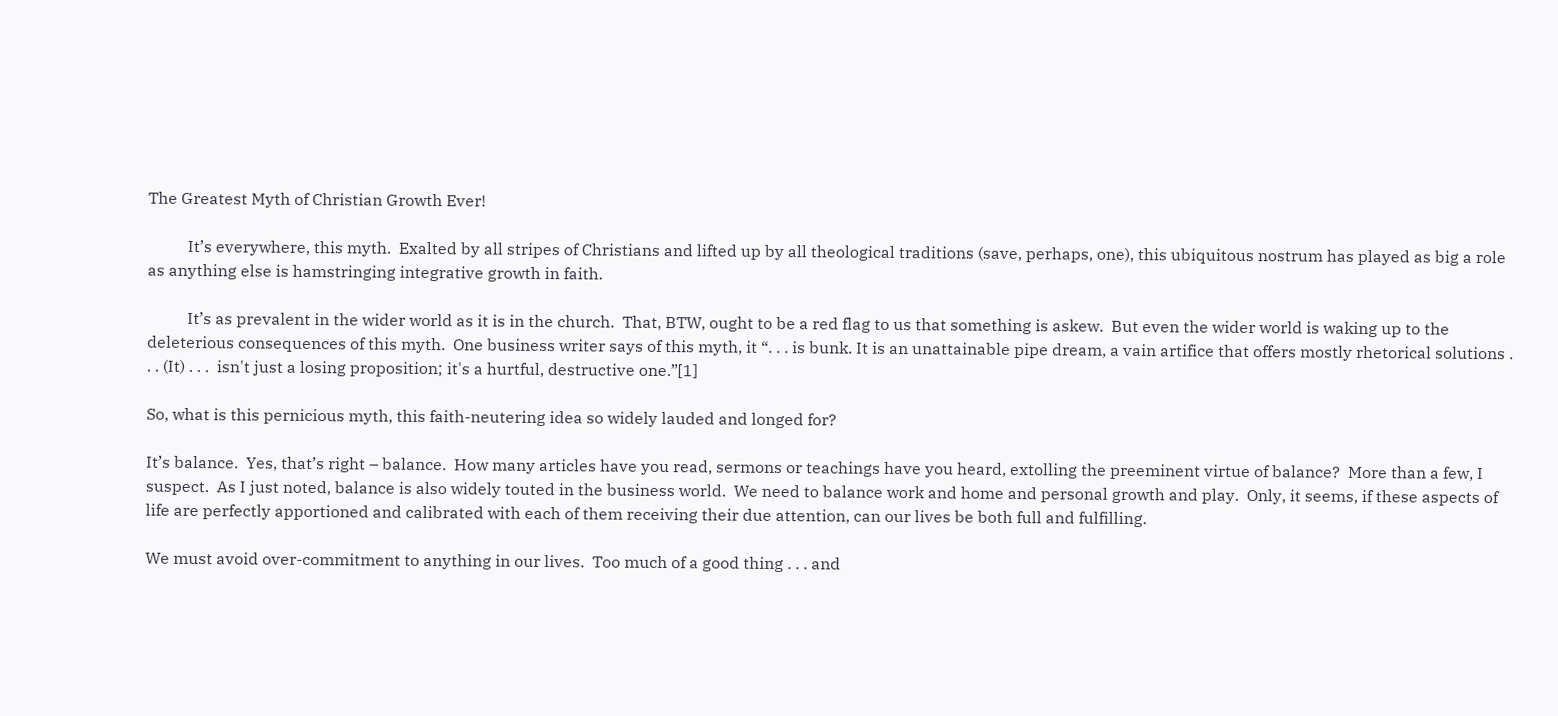The Greatest Myth of Christian Growth Ever!

          It’s everywhere, this myth.  Exalted by all stripes of Christians and lifted up by all theological traditions (save, perhaps, one), this ubiquitous nostrum has played as big a role as anything else is hamstringing integrative growth in faith.

          It’s as prevalent in the wider world as it is in the church.  That, BTW, ought to be a red flag to us that something is askew.  But even the wider world is waking up to the deleterious consequences of this myth.  One business writer says of this myth, it “. . . is bunk. It is an unattainable pipe dream, a vain artifice that offers mostly rhetorical solutions . . . (It) . . .  isn't just a losing proposition; it's a hurtful, destructive one.”[1]

So, what is this pernicious myth, this faith-neutering idea so widely lauded and longed for?

It’s balance.  Yes, that’s right – balance.  How many articles have you read, sermons or teachings have you heard, extolling the preeminent virtue of balance?  More than a few, I suspect.  As I just noted, balance is also widely touted in the business world.  We need to balance work and home and personal growth and play.  Only, it seems, if these aspects of life are perfectly apportioned and calibrated with each of them receiving their due attention, can our lives be both full and fulfilling.

We must avoid over-commitment to anything in our lives.  Too much of a good thing . . . and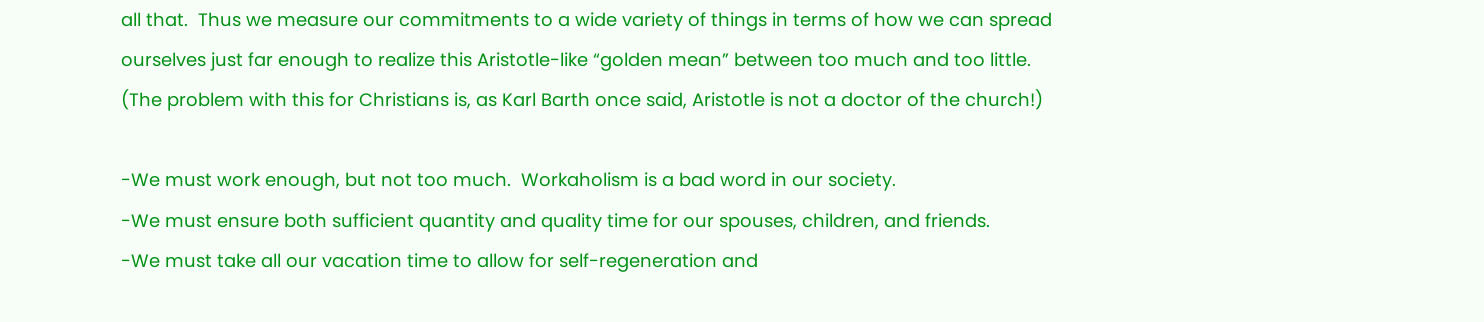all that.  Thus we measure our commitments to a wide variety of things in terms of how we can spread ourselves just far enough to realize this Aristotle-like “golden mean” between too much and too little.  (The problem with this for Christians is, as Karl Barth once said, Aristotle is not a doctor of the church!)

-We must work enough, but not too much.  Workaholism is a bad word in our society.
-We must ensure both sufficient quantity and quality time for our spouses, children, and friends.
-We must take all our vacation time to allow for self-regeneration and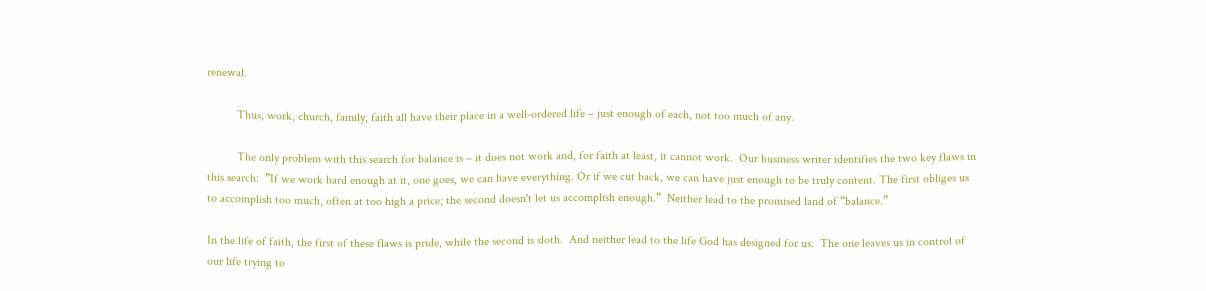renewal.

          Thus, work, church, family, faith all have their place in a well-ordered life – just enough of each, not too much of any.

          The only problem with this search for balance is – it does not work and, for faith at least, it cannot work.  Our business writer identifies the two key flaws in this search:  ”If we work hard enough at it, one goes, we can have everything. Or if we cut back, we can have just enough to be truly content. The first obliges us to accomplish too much, often at too high a price; the second doesn't let us accomplish enough.”  Neither lead to the promised land of “balance.”

In the life of faith, the first of these flaws is pride, while the second is sloth.  And neither lead to the life God has designed for us.  The one leaves us in control of our life trying to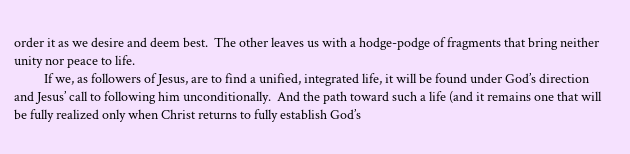order it as we desire and deem best.  The other leaves us with a hodge-podge of fragments that bring neither unity nor peace to life.
          If we, as followers of Jesus, are to find a unified, integrated life, it will be found under God’s direction and Jesus’ call to following him unconditionally.  And the path toward such a life (and it remains one that will be fully realized only when Christ returns to fully establish God’s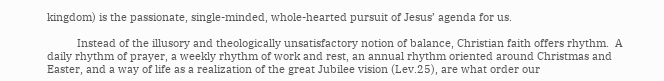kingdom) is the passionate, single-minded, whole-hearted pursuit of Jesus’ agenda for us.

          Instead of the illusory and theologically unsatisfactory notion of balance, Christian faith offers rhythm.  A daily rhythm of prayer, a weekly rhythm of work and rest, an annual rhythm oriented around Christmas and Easter, and a way of life as a realization of the great Jubilee vision (Lev.25), are what order our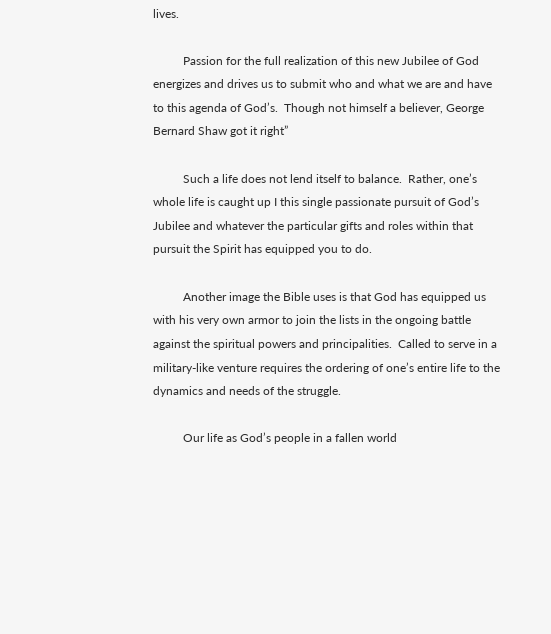lives.

          Passion for the full realization of this new Jubilee of God energizes and drives us to submit who and what we are and have to this agenda of God’s.  Though not himself a believer, George Bernard Shaw got it right”

          Such a life does not lend itself to balance.  Rather, one’s whole life is caught up I this single passionate pursuit of God’s Jubilee and whatever the particular gifts and roles within that pursuit the Spirit has equipped you to do.

          Another image the Bible uses is that God has equipped us with his very own armor to join the lists in the ongoing battle against the spiritual powers and principalities.  Called to serve in a military-like venture requires the ordering of one’s entire life to the dynamics and needs of the struggle.

          Our life as God’s people in a fallen world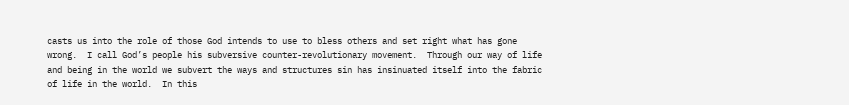casts us into the role of those God intends to use to bless others and set right what has gone wrong.  I call God’s people his subversive counter-revolutionary movement.  Through our way of life and being in the world we subvert the ways and structures sin has insinuated itself into the fabric of life in the world.  In this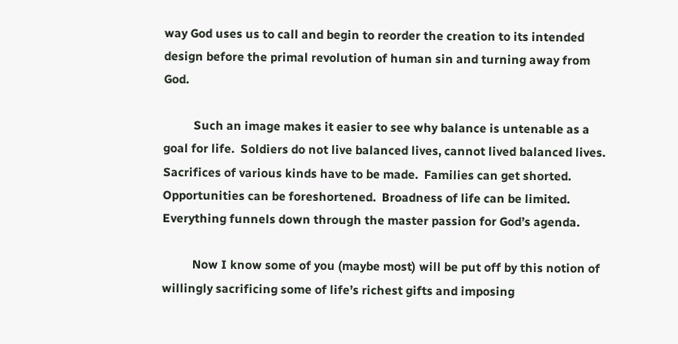way God uses us to call and begin to reorder the creation to its intended design before the primal revolution of human sin and turning away from God.

          Such an image makes it easier to see why balance is untenable as a goal for life.  Soldiers do not live balanced lives, cannot lived balanced lives.  Sacrifices of various kinds have to be made.  Families can get shorted.  Opportunities can be foreshortened.  Broadness of life can be limited.  Everything funnels down through the master passion for God’s agenda.

          Now I know some of you (maybe most) will be put off by this notion of willingly sacrificing some of life’s richest gifts and imposing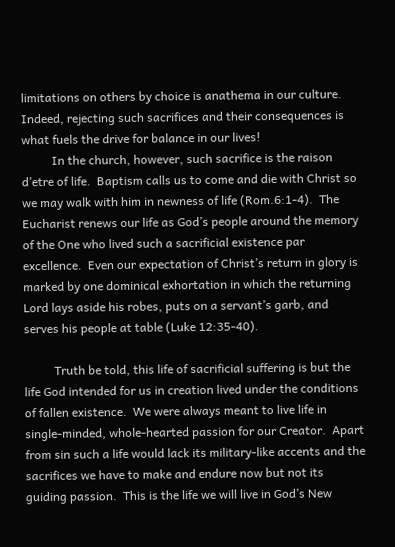limitations on others by choice is anathema in our culture.  Indeed, rejecting such sacrifices and their consequences is what fuels the drive for balance in our lives!
          In the church, however, such sacrifice is the raison d’etre of life.  Baptism calls us to come and die with Christ so we may walk with him in newness of life (Rom.6:1-4).  The Eucharist renews our life as God’s people around the memory of the One who lived such a sacrificial existence par excellence.  Even our expectation of Christ’s return in glory is marked by one dominical exhortation in which the returning Lord lays aside his robes, puts on a servant’s garb, and serves his people at table (Luke 12:35-40).

          Truth be told, this life of sacrificial suffering is but the life God intended for us in creation lived under the conditions of fallen existence.  We were always meant to live life in single-minded, whole-hearted passion for our Creator.  Apart from sin such a life would lack its military-like accents and the sacrifices we have to make and endure now but not its guiding passion.  This is the life we will live in God’s New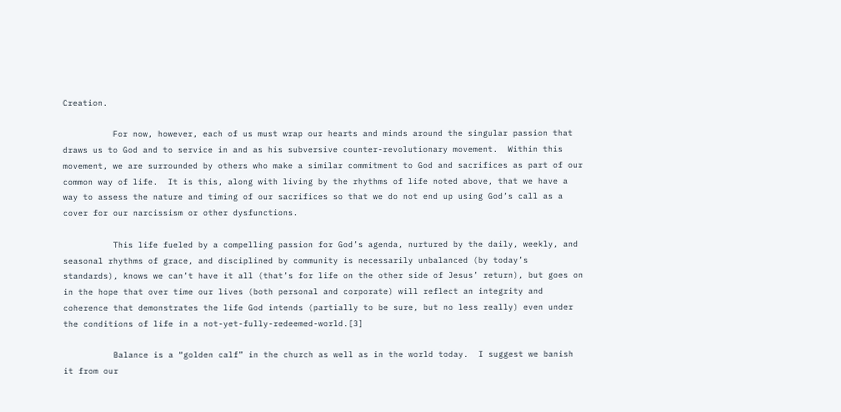Creation.

          For now, however, each of us must wrap our hearts and minds around the singular passion that draws us to God and to service in and as his subversive counter-revolutionary movement.  Within this movement, we are surrounded by others who make a similar commitment to God and sacrifices as part of our common way of life.  It is this, along with living by the rhythms of life noted above, that we have a way to assess the nature and timing of our sacrifices so that we do not end up using God’s call as a cover for our narcissism or other dysfunctions.

          This life fueled by a compelling passion for God’s agenda, nurtured by the daily, weekly, and seasonal rhythms of grace, and disciplined by community is necessarily unbalanced (by today’s standards), knows we can’t have it all (that’s for life on the other side of Jesus’ return), but goes on in the hope that over time our lives (both personal and corporate) will reflect an integrity and coherence that demonstrates the life God intends (partially to be sure, but no less really) even under the conditions of life in a not-yet-fully-redeemed-world.[3]

          Balance is a “golden calf” in the church as well as in the world today.  I suggest we banish it from our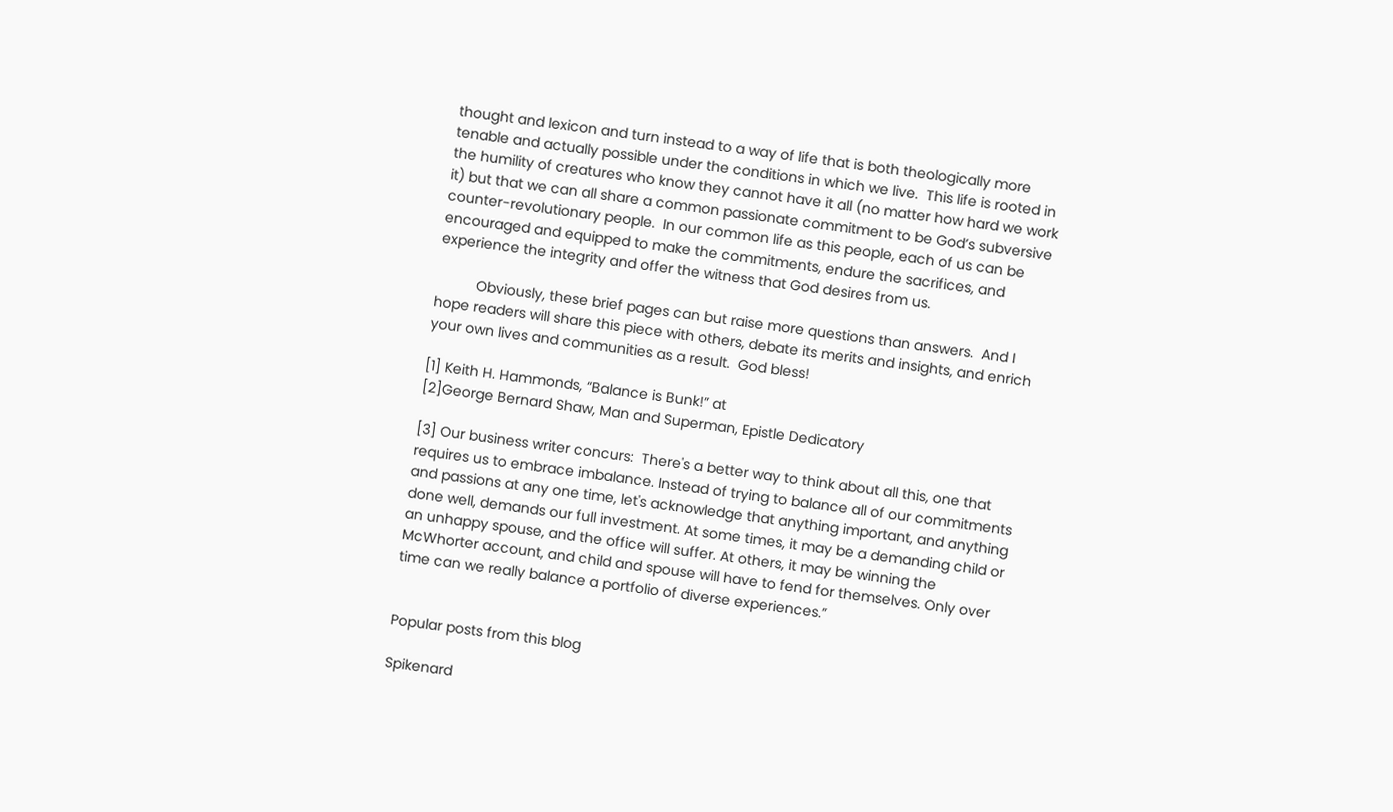thought and lexicon and turn instead to a way of life that is both theologically more tenable and actually possible under the conditions in which we live.  This life is rooted in the humility of creatures who know they cannot have it all (no matter how hard we work it) but that we can all share a common passionate commitment to be God’s subversive counter-revolutionary people.  In our common life as this people, each of us can be encouraged and equipped to make the commitments, endure the sacrifices, and experience the integrity and offer the witness that God desires from us.

          Obviously, these brief pages can but raise more questions than answers.  And I hope readers will share this piece with others, debate its merits and insights, and enrich your own lives and communities as a result.  God bless!

[1] Keith H. Hammonds, “Balance is Bunk!” at
[2]George Bernard Shaw, Man and Superman, Epistle Dedicatory

[3] Our business writer concurs:  There's a better way to think about all this, one that requires us to embrace imbalance. Instead of trying to balance all of our commitments and passions at any one time, let's acknowledge that anything important, and anything done well, demands our full investment. At some times, it may be a demanding child or an unhappy spouse, and the office will suffer. At others, it may be winning the McWhorter account, and child and spouse will have to fend for themselves. Only over time can we really balance a portfolio of diverse experiences.”


Popular posts from this blog

Spikenard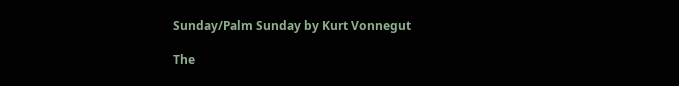Sunday/Palm Sunday by Kurt Vonnegut

The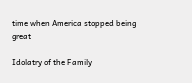time when America stopped being great

Idolatry of the Family